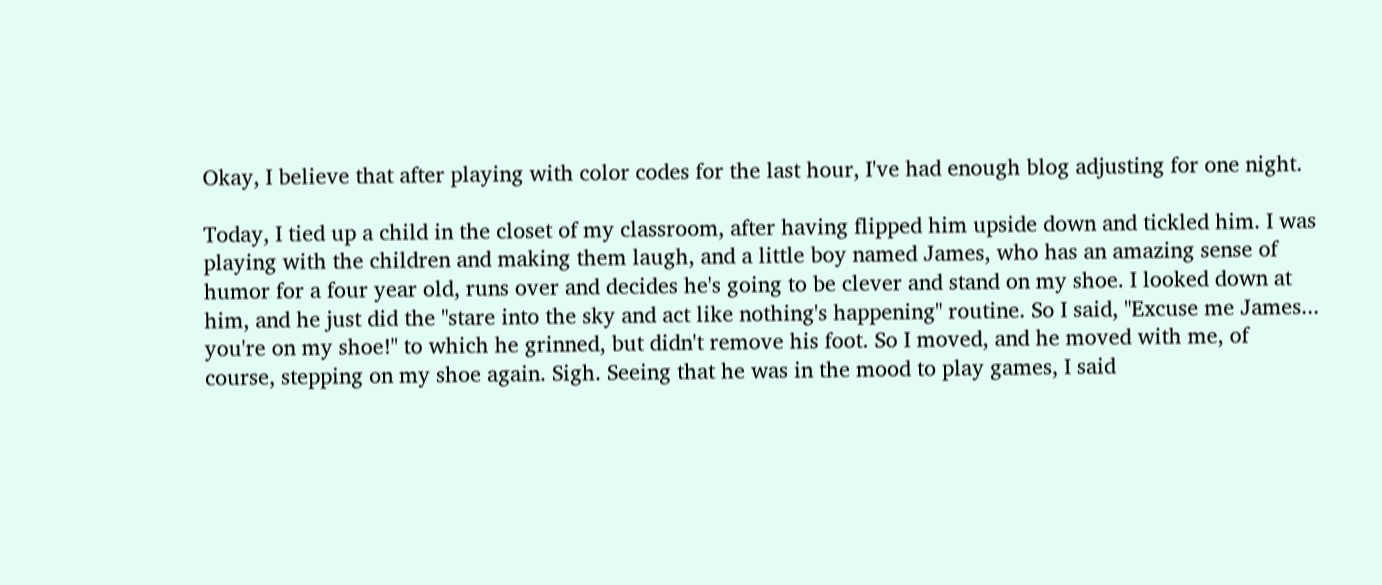Okay, I believe that after playing with color codes for the last hour, I've had enough blog adjusting for one night.

Today, I tied up a child in the closet of my classroom, after having flipped him upside down and tickled him. I was playing with the children and making them laugh, and a little boy named James, who has an amazing sense of humor for a four year old, runs over and decides he's going to be clever and stand on my shoe. I looked down at him, and he just did the "stare into the sky and act like nothing's happening" routine. So I said, "Excuse me James... you're on my shoe!" to which he grinned, but didn't remove his foot. So I moved, and he moved with me, of course, stepping on my shoe again. Sigh. Seeing that he was in the mood to play games, I said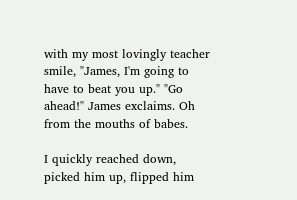with my most lovingly teacher smile, "James, I'm going to have to beat you up." "Go ahead!" James exclaims. Oh from the mouths of babes.

I quickly reached down, picked him up, flipped him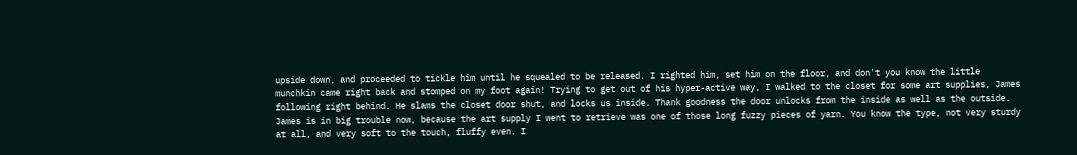upside down, and proceeded to tickle him until he squealed to be released. I righted him, set him on the floor, and don't you know the little munchkin came right back and stomped on my foot again! Trying to get out of his hyper-active way, I walked to the closet for some art supplies, James following right behind. He slams the closet door shut, and locks us inside. Thank goodness the door unlocks from the inside as well as the outside. James is in big trouble now, because the art supply I went to retrieve was one of those long fuzzy pieces of yarn. You know the type, not very sturdy at all, and very soft to the touch, fluffy even. I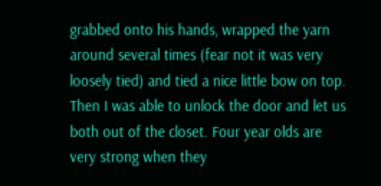grabbed onto his hands, wrapped the yarn around several times (fear not it was very loosely tied) and tied a nice little bow on top. Then I was able to unlock the door and let us both out of the closet. Four year olds are very strong when they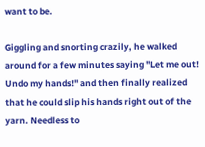want to be.

Giggling and snorting crazily, he walked around for a few minutes saying "Let me out! Undo my hands!" and then finally realized that he could slip his hands right out of the yarn. Needless to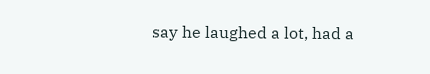say he laughed a lot, had a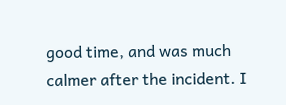good time, and was much calmer after the incident. I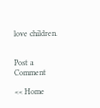love children.


Post a Comment

<< Home